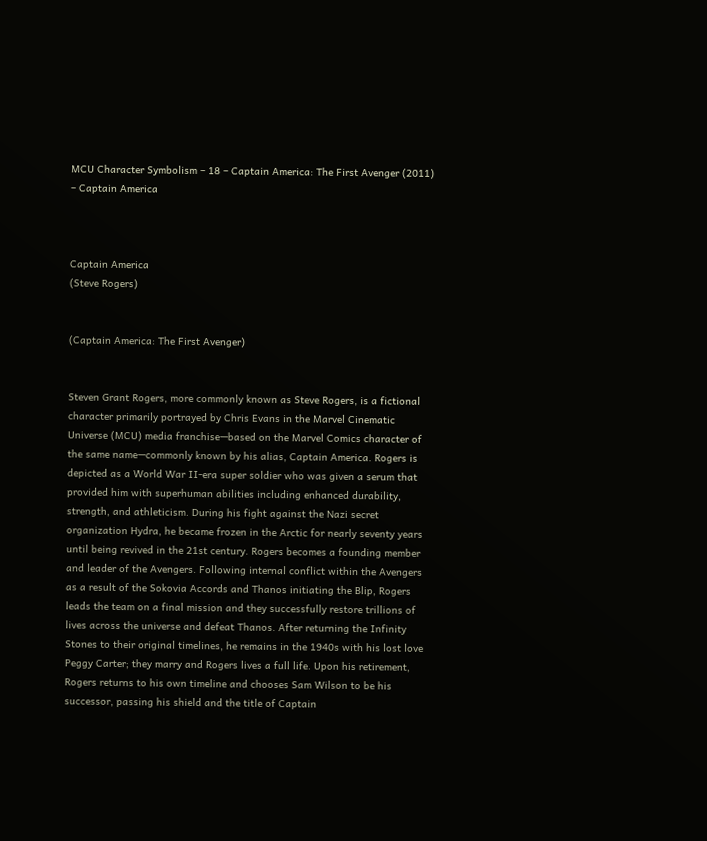MCU Character Symbolism – 18 – Captain America: The First Avenger (2011) – Captain America



Captain America
(Steve Rogers)


(Captain America: The First Avenger)


Steven Grant Rogers, more commonly known as Steve Rogers, is a fictional character primarily portrayed by Chris Evans in the Marvel Cinematic Universe (MCU) media franchise—based on the Marvel Comics character of the same name—commonly known by his alias, Captain America. Rogers is depicted as a World War II-era super soldier who was given a serum that provided him with superhuman abilities including enhanced durability, strength, and athleticism. During his fight against the Nazi secret organization Hydra, he became frozen in the Arctic for nearly seventy years until being revived in the 21st century. Rogers becomes a founding member and leader of the Avengers. Following internal conflict within the Avengers as a result of the Sokovia Accords and Thanos initiating the Blip, Rogers leads the team on a final mission and they successfully restore trillions of lives across the universe and defeat Thanos. After returning the Infinity Stones to their original timelines, he remains in the 1940s with his lost love Peggy Carter; they marry and Rogers lives a full life. Upon his retirement, Rogers returns to his own timeline and chooses Sam Wilson to be his successor, passing his shield and the title of Captain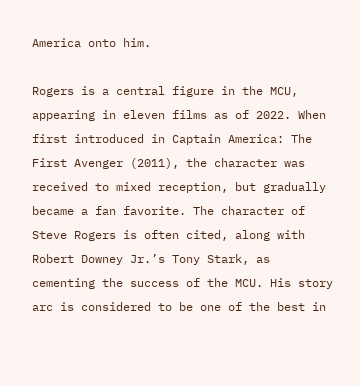America onto him.

Rogers is a central figure in the MCU, appearing in eleven films as of 2022. When first introduced in Captain America: The First Avenger (2011), the character was received to mixed reception, but gradually became a fan favorite. The character of Steve Rogers is often cited, along with Robert Downey Jr.’s Tony Stark, as cementing the success of the MCU. His story arc is considered to be one of the best in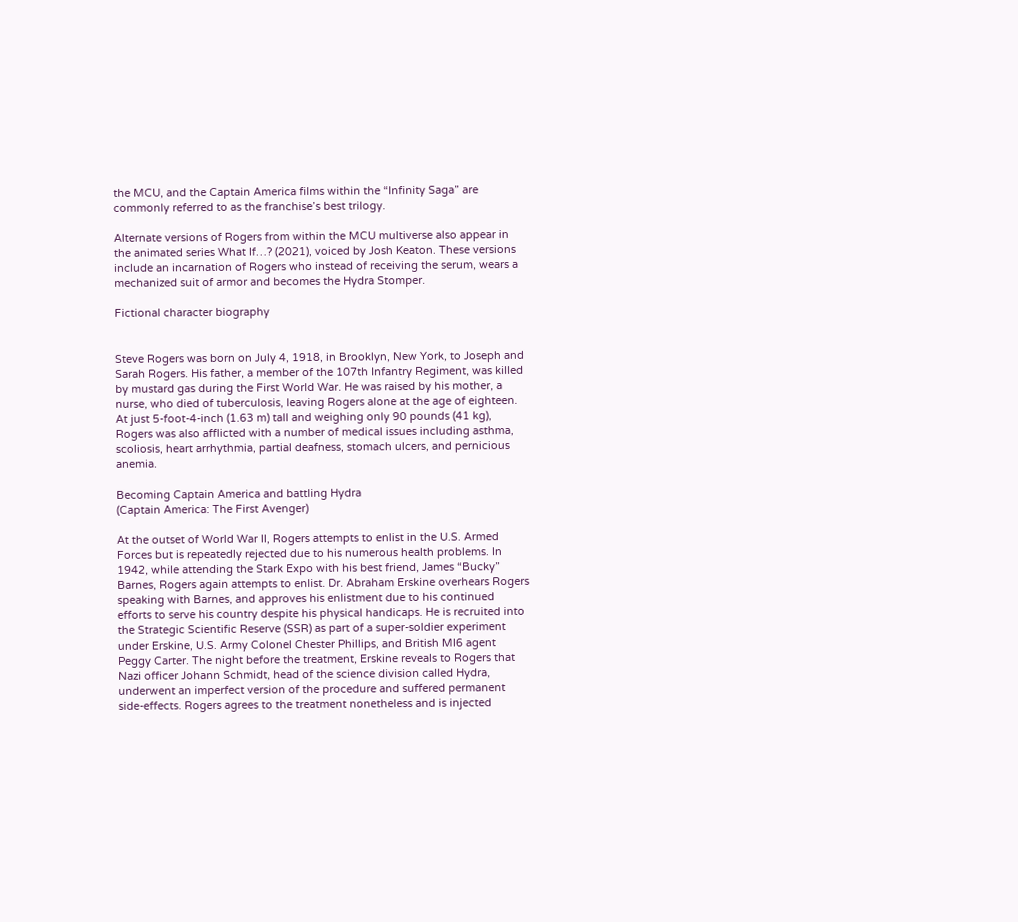the MCU, and the Captain America films within the “Infinity Saga” are commonly referred to as the franchise’s best trilogy.

Alternate versions of Rogers from within the MCU multiverse also appear in the animated series What If…? (2021), voiced by Josh Keaton. These versions include an incarnation of Rogers who instead of receiving the serum, wears a mechanized suit of armor and becomes the Hydra Stomper.

Fictional character biography


Steve Rogers was born on July 4, 1918, in Brooklyn, New York, to Joseph and Sarah Rogers. His father, a member of the 107th Infantry Regiment, was killed by mustard gas during the First World War. He was raised by his mother, a nurse, who died of tuberculosis, leaving Rogers alone at the age of eighteen. At just 5-foot-4-inch (1.63 m) tall and weighing only 90 pounds (41 kg), Rogers was also afflicted with a number of medical issues including asthma, scoliosis, heart arrhythmia, partial deafness, stomach ulcers, and pernicious anemia.

Becoming Captain America and battling Hydra
(Captain America: The First Avenger)

At the outset of World War II, Rogers attempts to enlist in the U.S. Armed Forces but is repeatedly rejected due to his numerous health problems. In 1942, while attending the Stark Expo with his best friend, James “Bucky” Barnes, Rogers again attempts to enlist. Dr. Abraham Erskine overhears Rogers speaking with Barnes, and approves his enlistment due to his continued efforts to serve his country despite his physical handicaps. He is recruited into the Strategic Scientific Reserve (SSR) as part of a super-soldier experiment under Erskine, U.S. Army Colonel Chester Phillips, and British MI6 agent Peggy Carter. The night before the treatment, Erskine reveals to Rogers that Nazi officer Johann Schmidt, head of the science division called Hydra, underwent an imperfect version of the procedure and suffered permanent side-effects. Rogers agrees to the treatment nonetheless and is injected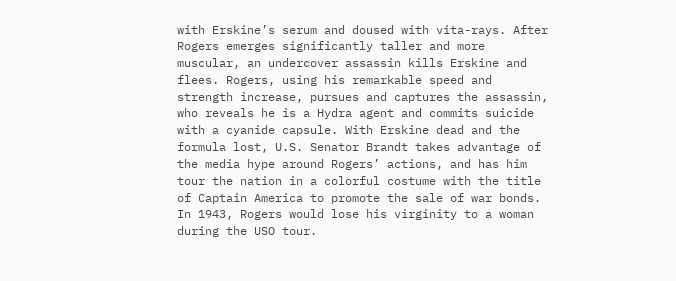with Erskine’s serum and doused with vita-rays. After Rogers emerges significantly taller and more muscular, an undercover assassin kills Erskine and flees. Rogers, using his remarkable speed and strength increase, pursues and captures the assassin, who reveals he is a Hydra agent and commits suicide with a cyanide capsule. With Erskine dead and the formula lost, U.S. Senator Brandt takes advantage of the media hype around Rogers’ actions, and has him tour the nation in a colorful costume with the title of Captain America to promote the sale of war bonds. In 1943, Rogers would lose his virginity to a woman during the USO tour.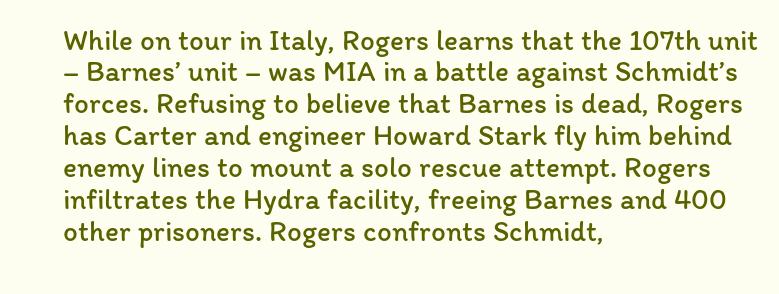While on tour in Italy, Rogers learns that the 107th unit – Barnes’ unit – was MIA in a battle against Schmidt’s forces. Refusing to believe that Barnes is dead, Rogers has Carter and engineer Howard Stark fly him behind enemy lines to mount a solo rescue attempt. Rogers infiltrates the Hydra facility, freeing Barnes and 400 other prisoners. Rogers confronts Schmidt,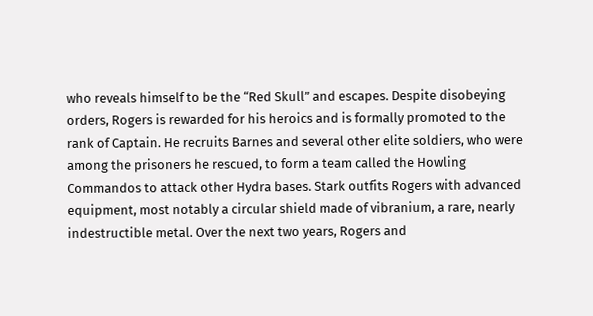who reveals himself to be the “Red Skull” and escapes. Despite disobeying orders, Rogers is rewarded for his heroics and is formally promoted to the rank of Captain. He recruits Barnes and several other elite soldiers, who were among the prisoners he rescued, to form a team called the Howling Commandos to attack other Hydra bases. Stark outfits Rogers with advanced equipment, most notably a circular shield made of vibranium, a rare, nearly indestructible metal. Over the next two years, Rogers and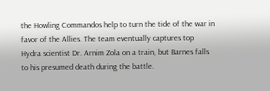the Howling Commandos help to turn the tide of the war in favor of the Allies. The team eventually captures top Hydra scientist Dr. Arnim Zola on a train, but Barnes falls to his presumed death during the battle.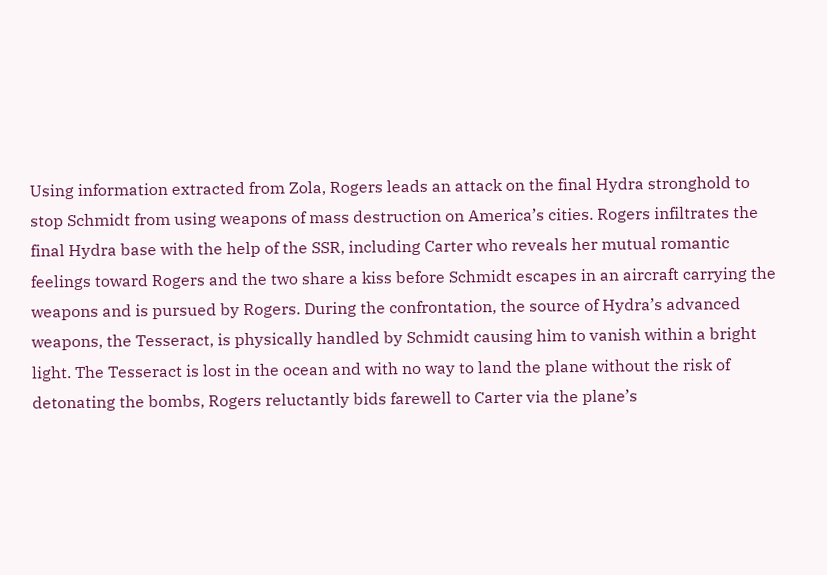Using information extracted from Zola, Rogers leads an attack on the final Hydra stronghold to stop Schmidt from using weapons of mass destruction on America’s cities. Rogers infiltrates the final Hydra base with the help of the SSR, including Carter who reveals her mutual romantic feelings toward Rogers and the two share a kiss before Schmidt escapes in an aircraft carrying the weapons and is pursued by Rogers. During the confrontation, the source of Hydra’s advanced weapons, the Tesseract, is physically handled by Schmidt causing him to vanish within a bright light. The Tesseract is lost in the ocean and with no way to land the plane without the risk of detonating the bombs, Rogers reluctantly bids farewell to Carter via the plane’s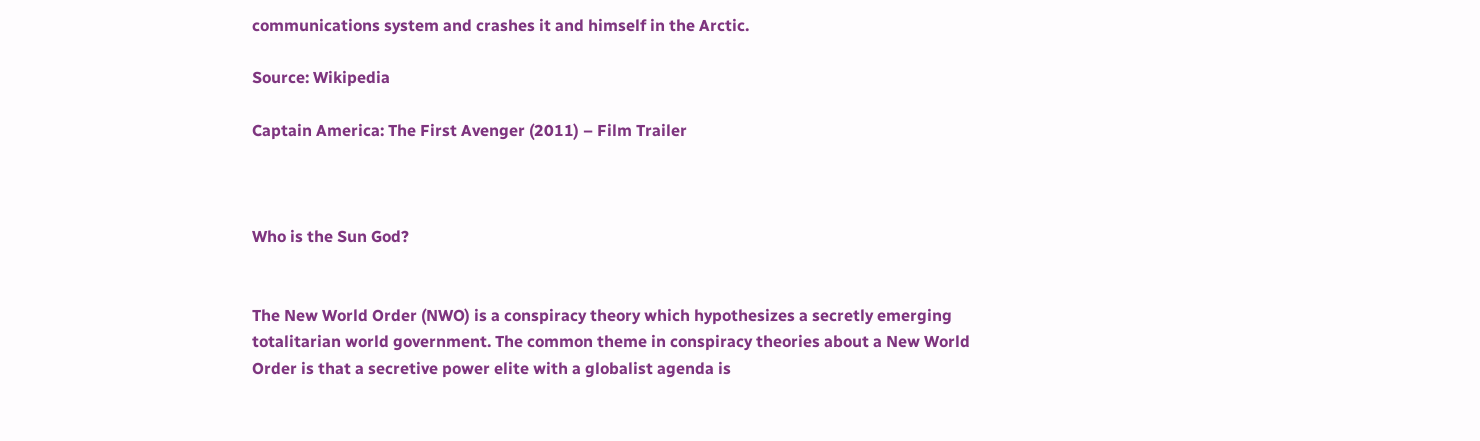communications system and crashes it and himself in the Arctic.

Source: Wikipedia

Captain America: The First Avenger (2011) – Film Trailer



Who is the Sun God?


The New World Order (NWO) is a conspiracy theory which hypothesizes a secretly emerging totalitarian world government. The common theme in conspiracy theories about a New World Order is that a secretive power elite with a globalist agenda is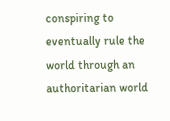conspiring to eventually rule the world through an authoritarian world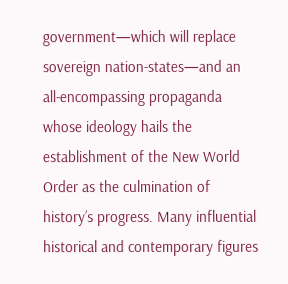government—which will replace sovereign nation-states—and an all-encompassing propaganda whose ideology hails the establishment of the New World Order as the culmination of history’s progress. Many influential historical and contemporary figures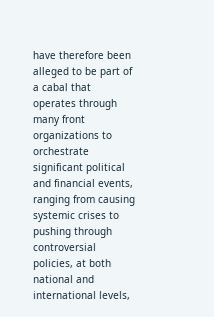have therefore been alleged to be part of a cabal that operates through many front organizations to orchestrate significant political and financial events, ranging from causing systemic crises to pushing through controversial policies, at both national and international levels,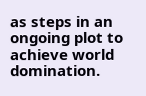as steps in an ongoing plot to achieve world domination.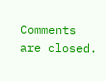Comments are closed.